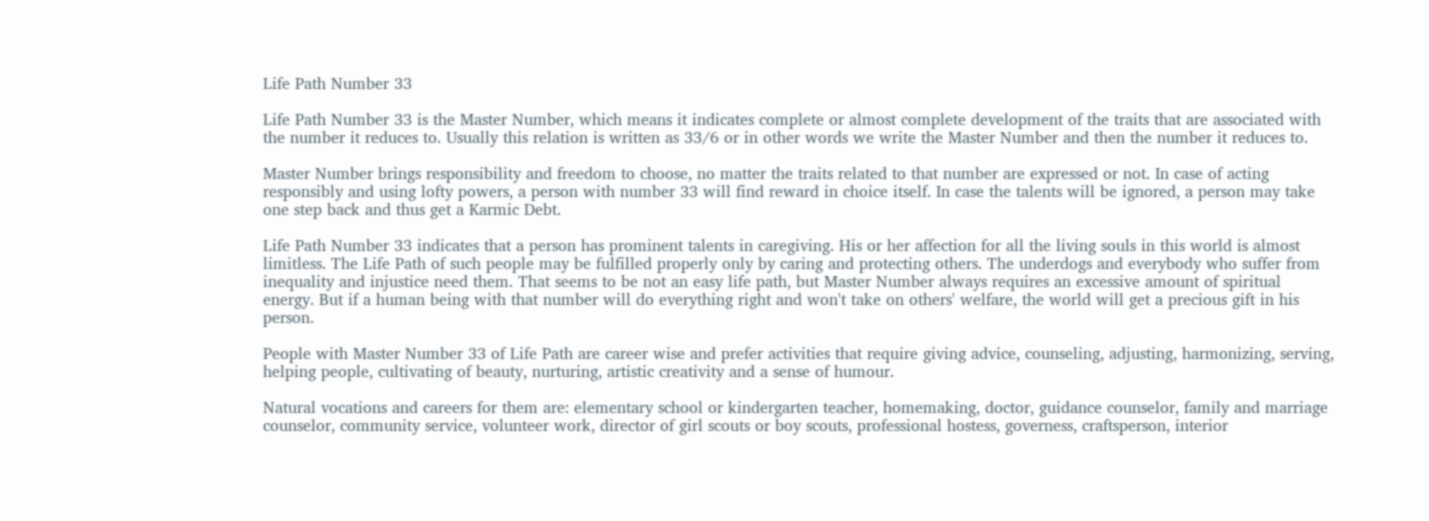Life Path Number 33

Life Path Number 33 is the Master Number, which means it indicates complete or almost complete development of the traits that are associated with the number it reduces to. Usually this relation is written as 33/6 or in other words we write the Master Number and then the number it reduces to.

Master Number brings responsibility and freedom to choose, no matter the traits related to that number are expressed or not. In case of acting responsibly and using lofty powers, a person with number 33 will find reward in choice itself. In case the talents will be ignored, a person may take one step back and thus get a Karmic Debt.

Life Path Number 33 indicates that a person has prominent talents in caregiving. His or her affection for all the living souls in this world is almost limitless. The Life Path of such people may be fulfilled properly only by caring and protecting others. The underdogs and everybody who suffer from inequality and injustice need them. That seems to be not an easy life path, but Master Number always requires an excessive amount of spiritual energy. But if a human being with that number will do everything right and won't take on others' welfare, the world will get a precious gift in his person.

People with Master Number 33 of Life Path are career wise and prefer activities that require giving advice, counseling, adjusting, harmonizing, serving, helping people, cultivating of beauty, nurturing, artistic creativity and a sense of humour.

Natural vocations and careers for them are: elementary school or kindergarten teacher, homemaking, doctor, guidance counselor, family and marriage counselor, community service, volunteer work, director of girl scouts or boy scouts, professional hostess, governess, craftsperson, interior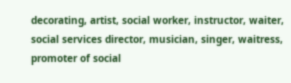decorating, artist, social worker, instructor, waiter, social services director, musician, singer, waitress, promoter of social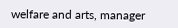welfare and arts, manager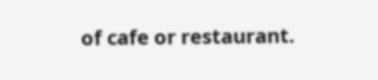of cafe or restaurant.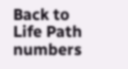Back to Life Path numbers